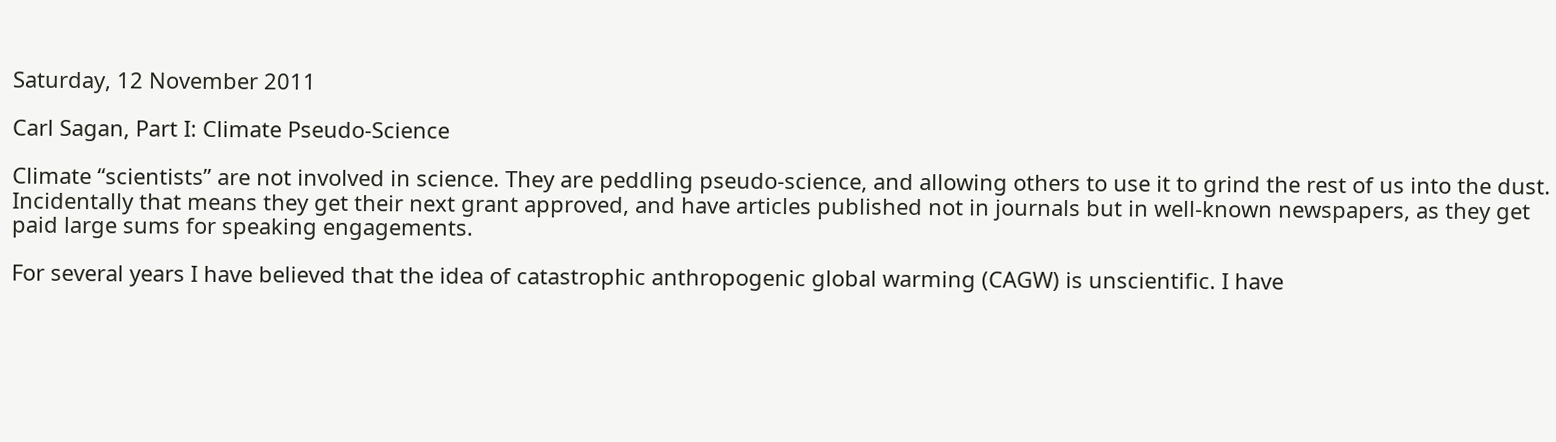Saturday, 12 November 2011

Carl Sagan, Part I: Climate Pseudo-Science

Climate “scientists” are not involved in science. They are peddling pseudo-science, and allowing others to use it to grind the rest of us into the dust. Incidentally that means they get their next grant approved, and have articles published not in journals but in well-known newspapers, as they get paid large sums for speaking engagements.

For several years I have believed that the idea of catastrophic anthropogenic global warming (CAGW) is unscientific. I have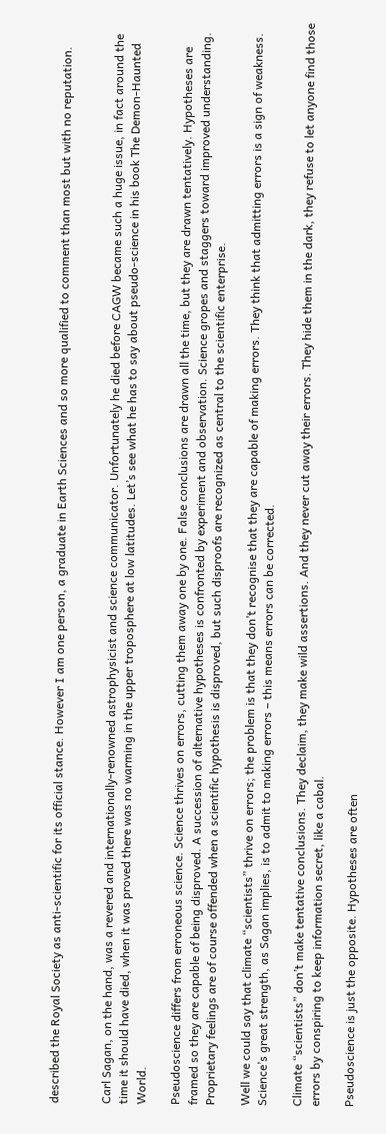described the Royal Society as anti-scientific for its official stance. However I am one person, a graduate in Earth Sciences and so more qualified to comment than most but with no reputation.


Carl Sagan, on the hand, was a revered and internationally-renowned astrophysicist and science communicator. Unfortunately he died before CAGW became such a huge issue, in fact around the time it should have died, when it was proved there was no warming in the upper troposphere at low latitudes. Let’s see what he has to say about pseudo-science in his book The Demon-Haunted World.

Pseudoscience differs from erroneous science. Science thrives on errors, cutting them away one by one. False conclusions are drawn all the time, but they are drawn tentatively. Hypotheses are framed so they are capable of being disproved. A succession of alternative hypotheses is confronted by experiment and observation. Science gropes and staggers toward improved understanding. Proprietary feelings are of course offended when a scientific hypothesis is disproved, but such disproofs are recognized as central to the scientific enterprise.

Well we could say that climate “scientists” thrive on errors; the problem is that they don’t recognise that they are capable of making errors. They think that admitting errors is a sign of weakness. Science’s great strength, as Sagan implies, is to admit to making errors – this means errors can be corrected.

Climate “scientists” don’t make tentative conclusions. They declaim, they make wild assertions. And they never cut away their errors. They hide them in the dark, they refuse to let anyone find those errors by conspiring to keep information secret, like a cabal.

Pseudoscience is just the opposite. Hypotheses are often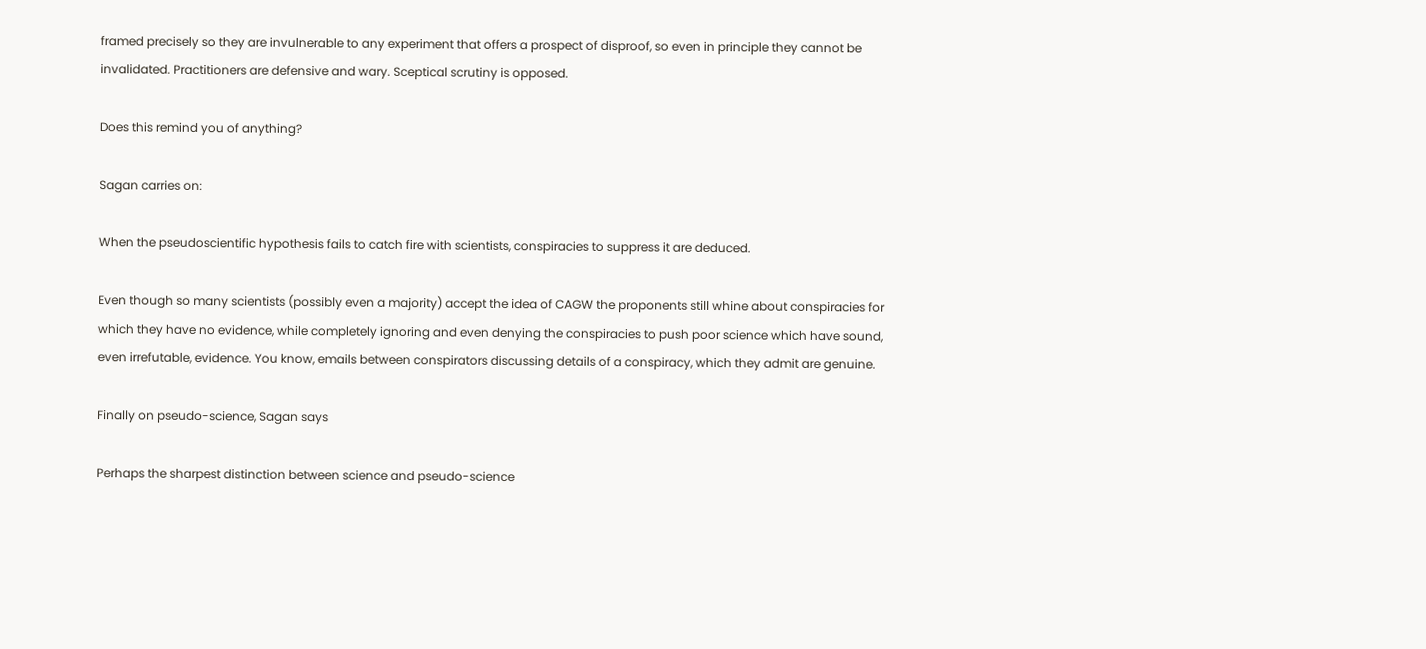framed precisely so they are invulnerable to any experiment that offers a prospect of disproof, so even in principle they cannot be invalidated. Practitioners are defensive and wary. Sceptical scrutiny is opposed.

Does this remind you of anything?

Sagan carries on:

When the pseudoscientific hypothesis fails to catch fire with scientists, conspiracies to suppress it are deduced.

Even though so many scientists (possibly even a majority) accept the idea of CAGW the proponents still whine about conspiracies for which they have no evidence, while completely ignoring and even denying the conspiracies to push poor science which have sound, even irrefutable, evidence. You know, emails between conspirators discussing details of a conspiracy, which they admit are genuine.

Finally on pseudo-science, Sagan says

Perhaps the sharpest distinction between science and pseudo-science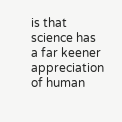is that science has a far keener appreciation of human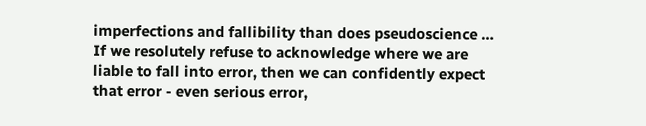imperfections and fallibility than does pseudoscience … If we resolutely refuse to acknowledge where we are liable to fall into error, then we can confidently expect that error - even serious error,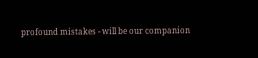profound mistakes - will be our companion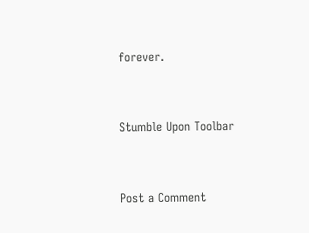forever.


Stumble Upon Toolbar


Post a Comment